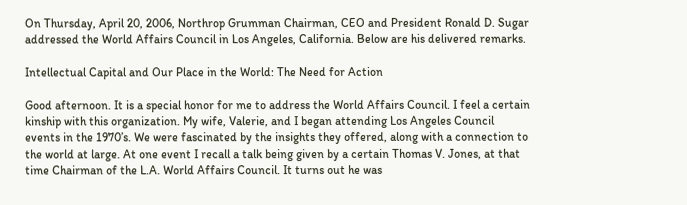On Thursday, April 20, 2006, Northrop Grumman Chairman, CEO and President Ronald D. Sugar addressed the World Affairs Council in Los Angeles, California. Below are his delivered remarks.

Intellectual Capital and Our Place in the World: The Need for Action

Good afternoon. It is a special honor for me to address the World Affairs Council. I feel a certain kinship with this organization. My wife, Valerie, and I began attending Los Angeles Council events in the 1970’s. We were fascinated by the insights they offered, along with a connection to the world at large. At one event I recall a talk being given by a certain Thomas V. Jones, at that time Chairman of the L.A. World Affairs Council. It turns out he was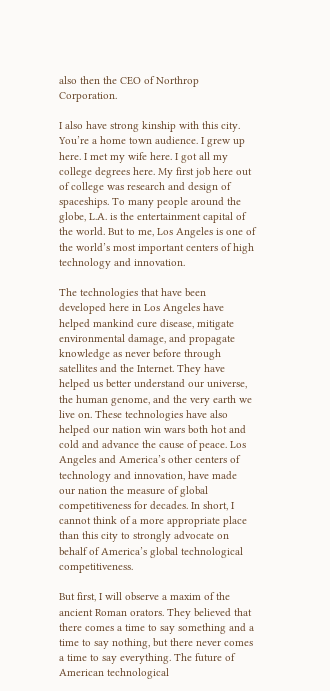also then the CEO of Northrop Corporation.

I also have strong kinship with this city. You’re a home town audience. I grew up here. I met my wife here. I got all my college degrees here. My first job here out of college was research and design of spaceships. To many people around the globe, L.A. is the entertainment capital of the world. But to me, Los Angeles is one of the world’s most important centers of high technology and innovation.

The technologies that have been developed here in Los Angeles have helped mankind cure disease, mitigate environmental damage, and propagate knowledge as never before through satellites and the Internet. They have helped us better understand our universe, the human genome, and the very earth we live on. These technologies have also helped our nation win wars both hot and cold and advance the cause of peace. Los Angeles and America’s other centers of technology and innovation, have made our nation the measure of global competitiveness for decades. In short, I cannot think of a more appropriate place than this city to strongly advocate on behalf of America’s global technological competitiveness.

But first, I will observe a maxim of the ancient Roman orators. They believed that there comes a time to say something and a time to say nothing, but there never comes a time to say everything. The future of American technological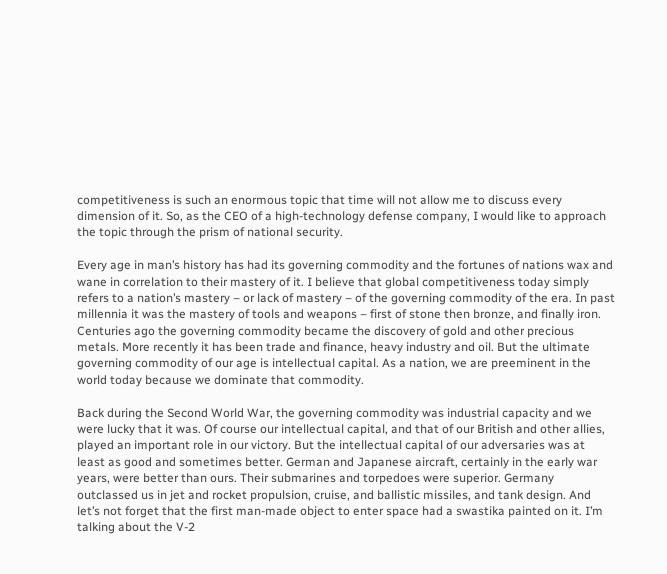competitiveness is such an enormous topic that time will not allow me to discuss every dimension of it. So, as the CEO of a high-technology defense company, I would like to approach the topic through the prism of national security.

Every age in man’s history has had its governing commodity and the fortunes of nations wax and wane in correlation to their mastery of it. I believe that global competitiveness today simply refers to a nation’s mastery – or lack of mastery – of the governing commodity of the era. In past millennia it was the mastery of tools and weapons – first of stone then bronze, and finally iron. Centuries ago the governing commodity became the discovery of gold and other precious metals. More recently it has been trade and finance, heavy industry and oil. But the ultimate governing commodity of our age is intellectual capital. As a nation, we are preeminent in the world today because we dominate that commodity.

Back during the Second World War, the governing commodity was industrial capacity and we were lucky that it was. Of course our intellectual capital, and that of our British and other allies, played an important role in our victory. But the intellectual capital of our adversaries was at least as good and sometimes better. German and Japanese aircraft, certainly in the early war years, were better than ours. Their submarines and torpedoes were superior. Germany outclassed us in jet and rocket propulsion, cruise, and ballistic missiles, and tank design. And let’s not forget that the first man-made object to enter space had a swastika painted on it. I’m talking about the V-2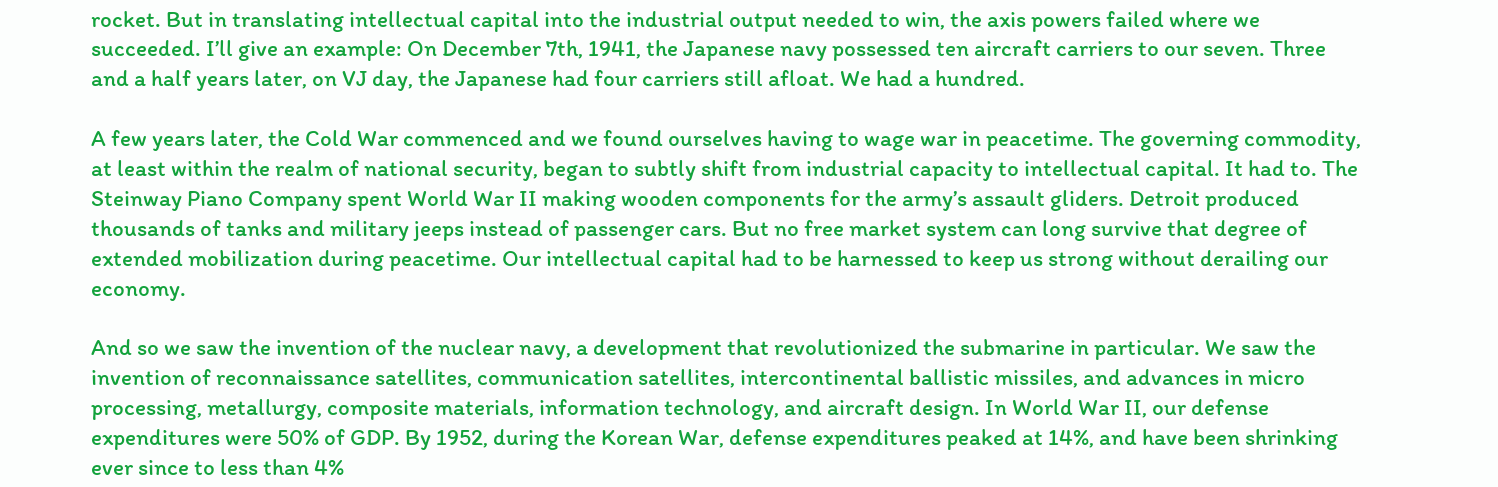rocket. But in translating intellectual capital into the industrial output needed to win, the axis powers failed where we succeeded. I’ll give an example: On December 7th, 1941, the Japanese navy possessed ten aircraft carriers to our seven. Three and a half years later, on VJ day, the Japanese had four carriers still afloat. We had a hundred.

A few years later, the Cold War commenced and we found ourselves having to wage war in peacetime. The governing commodity, at least within the realm of national security, began to subtly shift from industrial capacity to intellectual capital. It had to. The Steinway Piano Company spent World War II making wooden components for the army’s assault gliders. Detroit produced thousands of tanks and military jeeps instead of passenger cars. But no free market system can long survive that degree of extended mobilization during peacetime. Our intellectual capital had to be harnessed to keep us strong without derailing our economy.

And so we saw the invention of the nuclear navy, a development that revolutionized the submarine in particular. We saw the invention of reconnaissance satellites, communication satellites, intercontinental ballistic missiles, and advances in micro processing, metallurgy, composite materials, information technology, and aircraft design. In World War II, our defense expenditures were 50% of GDP. By 1952, during the Korean War, defense expenditures peaked at 14%, and have been shrinking ever since to less than 4%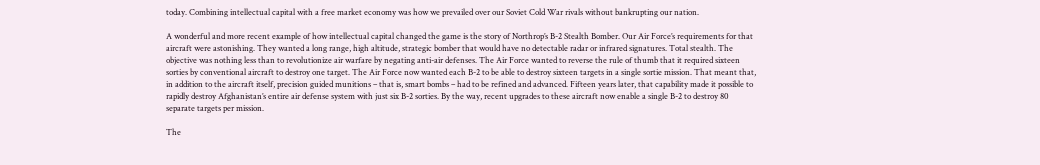today. Combining intellectual capital with a free market economy was how we prevailed over our Soviet Cold War rivals without bankrupting our nation.

A wonderful and more recent example of how intellectual capital changed the game is the story of Northrop’s B-2 Stealth Bomber. Our Air Force’s requirements for that aircraft were astonishing. They wanted a long range, high altitude, strategic bomber that would have no detectable radar or infrared signatures. Total stealth. The objective was nothing less than to revolutionize air warfare by negating anti-air defenses. The Air Force wanted to reverse the rule of thumb that it required sixteen sorties by conventional aircraft to destroy one target. The Air Force now wanted each B-2 to be able to destroy sixteen targets in a single sortie mission. That meant that, in addition to the aircraft itself, precision guided munitions – that is, smart bombs – had to be refined and advanced. Fifteen years later, that capability made it possible to rapidly destroy Afghanistan’s entire air defense system with just six B-2 sorties. By the way, recent upgrades to these aircraft now enable a single B-2 to destroy 80 separate targets per mission.

The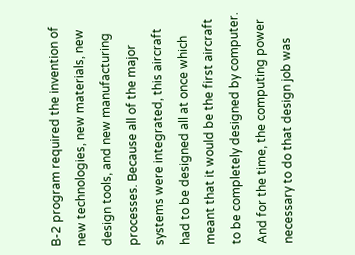B-2 program required the invention of new technologies, new materials, new design tools, and new manufacturing processes. Because all of the major systems were integrated, this aircraft had to be designed all at once which meant that it would be the first aircraft to be completely designed by computer. And for the time, the computing power necessary to do that design job was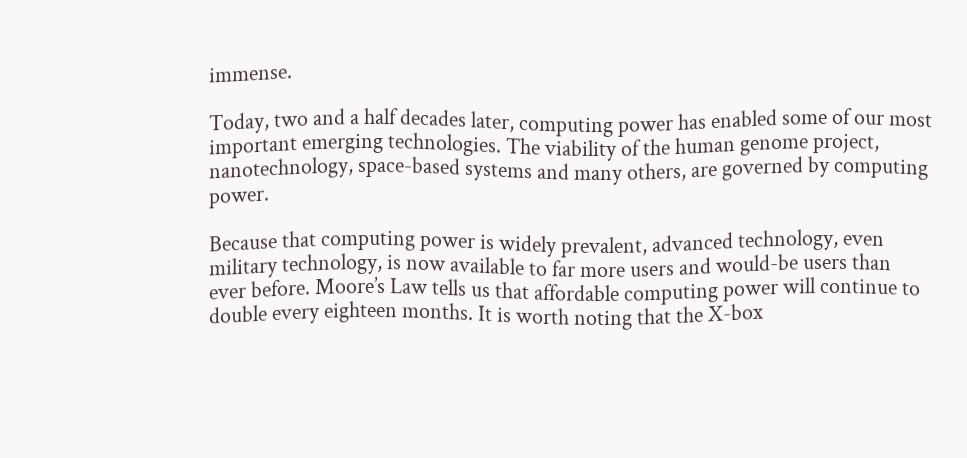immense.

Today, two and a half decades later, computing power has enabled some of our most important emerging technologies. The viability of the human genome project, nanotechnology, space-based systems and many others, are governed by computing power.

Because that computing power is widely prevalent, advanced technology, even military technology, is now available to far more users and would-be users than ever before. Moore’s Law tells us that affordable computing power will continue to double every eighteen months. It is worth noting that the X-box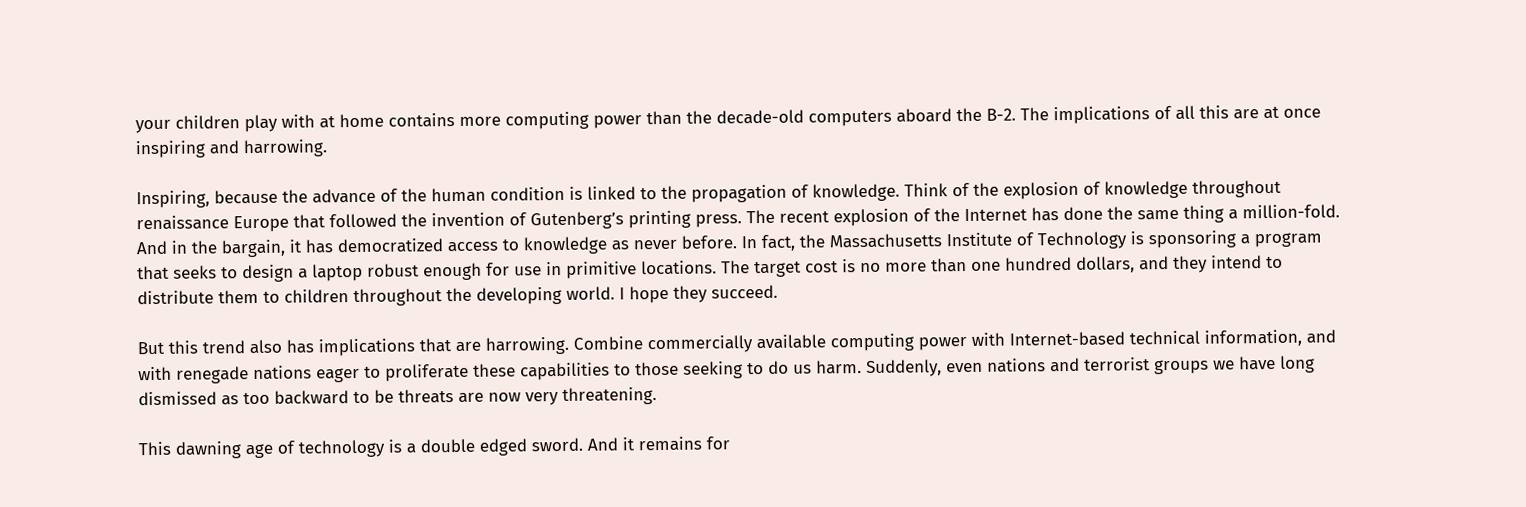your children play with at home contains more computing power than the decade-old computers aboard the B-2. The implications of all this are at once inspiring and harrowing.

Inspiring, because the advance of the human condition is linked to the propagation of knowledge. Think of the explosion of knowledge throughout renaissance Europe that followed the invention of Gutenberg’s printing press. The recent explosion of the Internet has done the same thing a million-fold. And in the bargain, it has democratized access to knowledge as never before. In fact, the Massachusetts Institute of Technology is sponsoring a program that seeks to design a laptop robust enough for use in primitive locations. The target cost is no more than one hundred dollars, and they intend to distribute them to children throughout the developing world. I hope they succeed.

But this trend also has implications that are harrowing. Combine commercially available computing power with Internet-based technical information, and with renegade nations eager to proliferate these capabilities to those seeking to do us harm. Suddenly, even nations and terrorist groups we have long dismissed as too backward to be threats are now very threatening.

This dawning age of technology is a double edged sword. And it remains for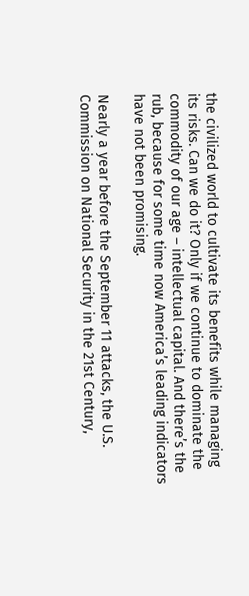the civilized world to cultivate its benefits while managing its risks. Can we do it? Only if we continue to dominate the commodity of our age – intellectual capital. And there’s the rub, because for some time now America’s leading indicators have not been promising.

Nearly a year before the September 11 attacks, the U.S. Commission on National Security in the 21st Century,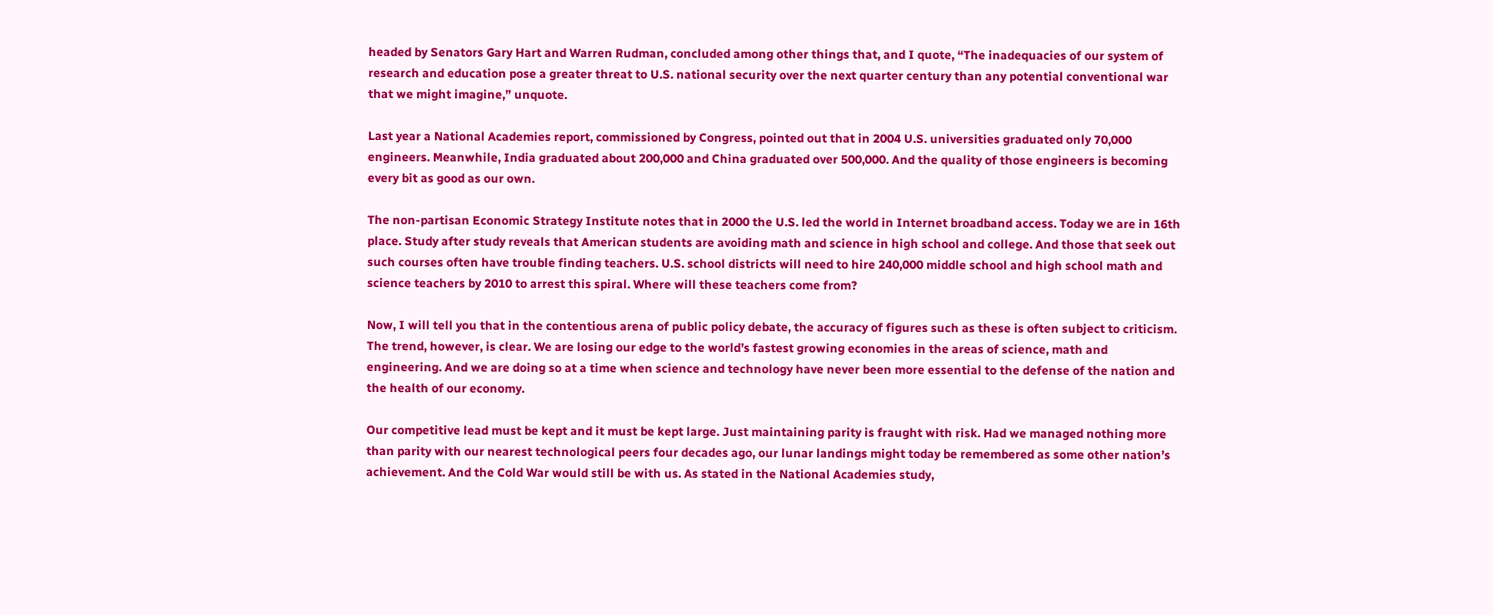headed by Senators Gary Hart and Warren Rudman, concluded among other things that, and I quote, “The inadequacies of our system of research and education pose a greater threat to U.S. national security over the next quarter century than any potential conventional war that we might imagine,” unquote.

Last year a National Academies report, commissioned by Congress, pointed out that in 2004 U.S. universities graduated only 70,000 engineers. Meanwhile, India graduated about 200,000 and China graduated over 500,000. And the quality of those engineers is becoming every bit as good as our own.

The non-partisan Economic Strategy Institute notes that in 2000 the U.S. led the world in Internet broadband access. Today we are in 16th place. Study after study reveals that American students are avoiding math and science in high school and college. And those that seek out such courses often have trouble finding teachers. U.S. school districts will need to hire 240,000 middle school and high school math and science teachers by 2010 to arrest this spiral. Where will these teachers come from?

Now, I will tell you that in the contentious arena of public policy debate, the accuracy of figures such as these is often subject to criticism. The trend, however, is clear. We are losing our edge to the world’s fastest growing economies in the areas of science, math and engineering. And we are doing so at a time when science and technology have never been more essential to the defense of the nation and the health of our economy.

Our competitive lead must be kept and it must be kept large. Just maintaining parity is fraught with risk. Had we managed nothing more than parity with our nearest technological peers four decades ago, our lunar landings might today be remembered as some other nation’s achievement. And the Cold War would still be with us. As stated in the National Academies study,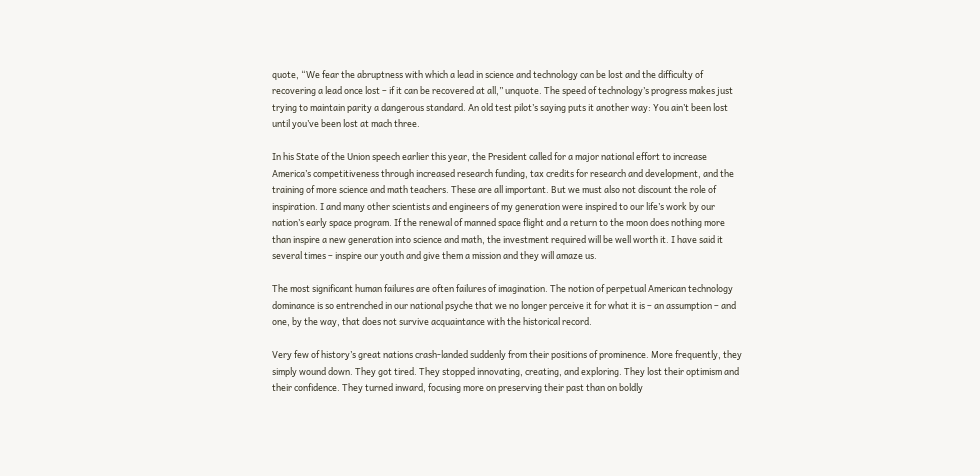quote, “We fear the abruptness with which a lead in science and technology can be lost and the difficulty of recovering a lead once lost – if it can be recovered at all,” unquote. The speed of technology’s progress makes just trying to maintain parity a dangerous standard. An old test pilot’s saying puts it another way: You ain’t been lost until you’ve been lost at mach three.

In his State of the Union speech earlier this year, the President called for a major national effort to increase America’s competitiveness through increased research funding, tax credits for research and development, and the training of more science and math teachers. These are all important. But we must also not discount the role of inspiration. I and many other scientists and engineers of my generation were inspired to our life’s work by our nation’s early space program. If the renewal of manned space flight and a return to the moon does nothing more than inspire a new generation into science and math, the investment required will be well worth it. I have said it several times – inspire our youth and give them a mission and they will amaze us.

The most significant human failures are often failures of imagination. The notion of perpetual American technology dominance is so entrenched in our national psyche that we no longer perceive it for what it is – an assumption – and one, by the way, that does not survive acquaintance with the historical record.

Very few of history’s great nations crash-landed suddenly from their positions of prominence. More frequently, they simply wound down. They got tired. They stopped innovating, creating, and exploring. They lost their optimism and their confidence. They turned inward, focusing more on preserving their past than on boldly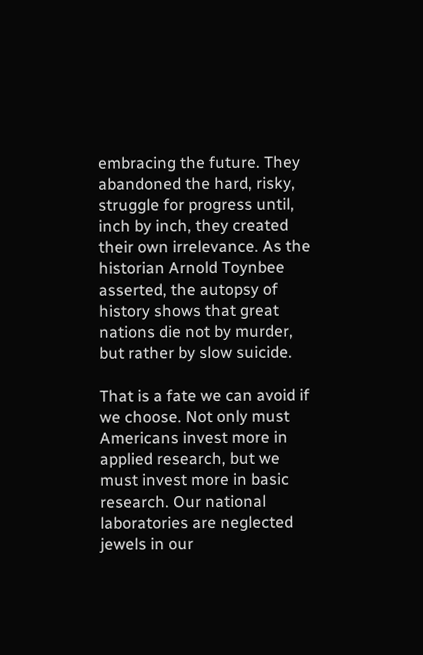embracing the future. They abandoned the hard, risky, struggle for progress until, inch by inch, they created their own irrelevance. As the historian Arnold Toynbee asserted, the autopsy of history shows that great nations die not by murder, but rather by slow suicide.

That is a fate we can avoid if we choose. Not only must Americans invest more in applied research, but we must invest more in basic research. Our national laboratories are neglected jewels in our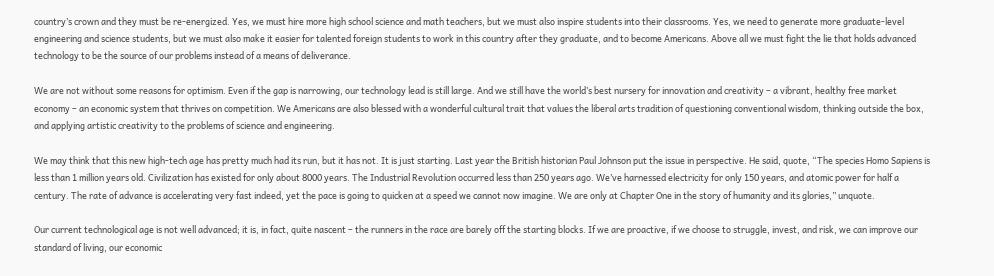country’s crown and they must be re-energized. Yes, we must hire more high school science and math teachers, but we must also inspire students into their classrooms. Yes, we need to generate more graduate-level engineering and science students, but we must also make it easier for talented foreign students to work in this country after they graduate, and to become Americans. Above all we must fight the lie that holds advanced technology to be the source of our problems instead of a means of deliverance.

We are not without some reasons for optimism. Even if the gap is narrowing, our technology lead is still large. And we still have the world’s best nursery for innovation and creativity – a vibrant, healthy free market economy – an economic system that thrives on competition. We Americans are also blessed with a wonderful cultural trait that values the liberal arts tradition of questioning conventional wisdom, thinking outside the box, and applying artistic creativity to the problems of science and engineering.

We may think that this new high-tech age has pretty much had its run, but it has not. It is just starting. Last year the British historian Paul Johnson put the issue in perspective. He said, quote, “The species Homo Sapiens is less than 1 million years old. Civilization has existed for only about 8000 years. The Industrial Revolution occurred less than 250 years ago. We’ve harnessed electricity for only 150 years, and atomic power for half a century. The rate of advance is accelerating very fast indeed, yet the pace is going to quicken at a speed we cannot now imagine. We are only at Chapter One in the story of humanity and its glories,” unquote.

Our current technological age is not well advanced; it is, in fact, quite nascent – the runners in the race are barely off the starting blocks. If we are proactive, if we choose to struggle, invest, and risk, we can improve our standard of living, our economic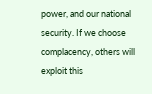power, and our national security. If we choose complacency, others will exploit this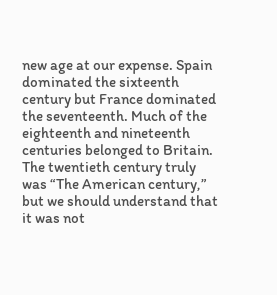new age at our expense. Spain dominated the sixteenth century but France dominated the seventeenth. Much of the eighteenth and nineteenth centuries belonged to Britain. The twentieth century truly was “The American century,” but we should understand that it was not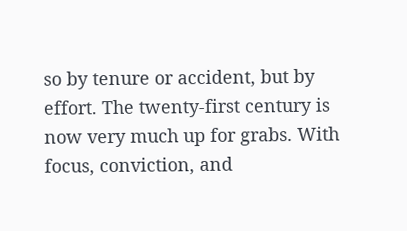so by tenure or accident, but by effort. The twenty-first century is now very much up for grabs. With focus, conviction, and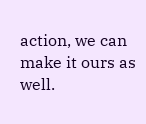action, we can make it ours as well.